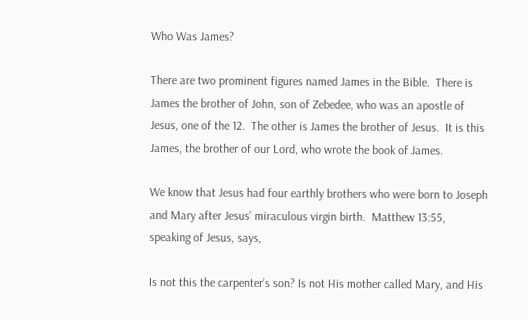Who Was James?

There are two prominent figures named James in the Bible.  There is James the brother of John, son of Zebedee, who was an apostle of Jesus, one of the 12.  The other is James the brother of Jesus.  It is this James, the brother of our Lord, who wrote the book of James.

We know that Jesus had four earthly brothers who were born to Joseph and Mary after Jesus’ miraculous virgin birth.  Matthew 13:55, speaking of Jesus, says,

Is not this the carpenter’s son? Is not His mother called Mary, and His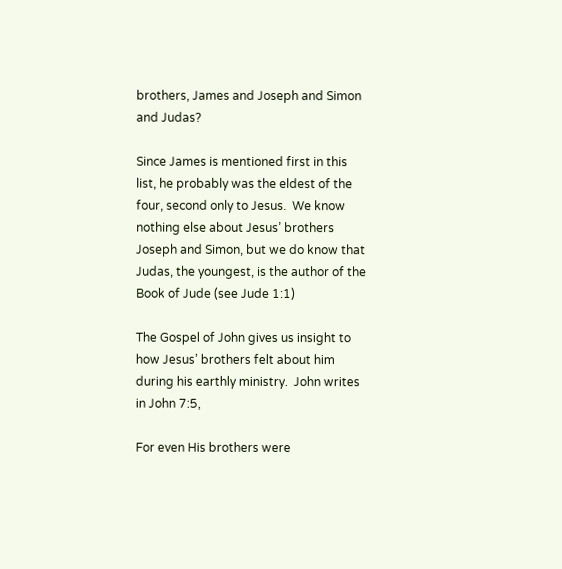brothers, James and Joseph and Simon and Judas?

Since James is mentioned first in this list, he probably was the eldest of the four, second only to Jesus.  We know nothing else about Jesus’ brothers Joseph and Simon, but we do know that Judas, the youngest, is the author of the Book of Jude (see Jude 1:1)

The Gospel of John gives us insight to how Jesus’ brothers felt about him during his earthly ministry.  John writes in John 7:5,

For even His brothers were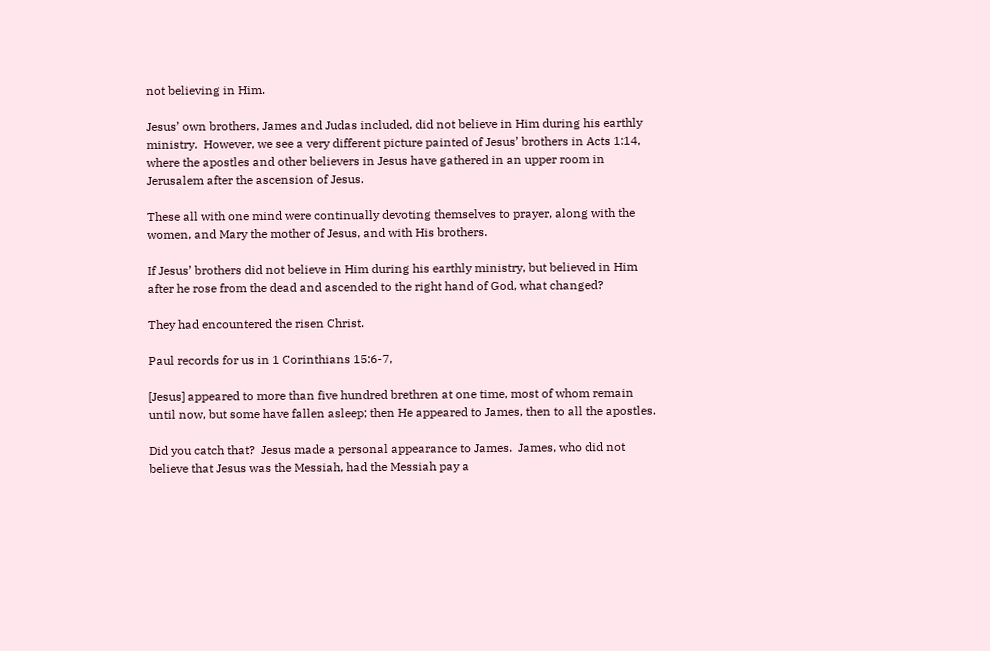not believing in Him.

Jesus’ own brothers, James and Judas included, did not believe in Him during his earthly ministry.  However, we see a very different picture painted of Jesus’ brothers in Acts 1:14, where the apostles and other believers in Jesus have gathered in an upper room in Jerusalem after the ascension of Jesus.

These all with one mind were continually devoting themselves to prayer, along with the women, and Mary the mother of Jesus, and with His brothers.

If Jesus’ brothers did not believe in Him during his earthly ministry, but believed in Him after he rose from the dead and ascended to the right hand of God, what changed?

They had encountered the risen Christ.

Paul records for us in 1 Corinthians 15:6-7,

[Jesus] appeared to more than five hundred brethren at one time, most of whom remain until now, but some have fallen asleep; then He appeared to James, then to all the apostles.

Did you catch that?  Jesus made a personal appearance to James.  James, who did not believe that Jesus was the Messiah, had the Messiah pay a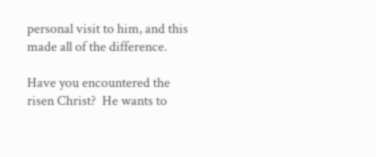personal visit to him, and this made all of the difference.

Have you encountered the risen Christ?  He wants to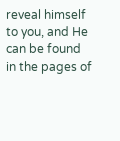reveal himself to you, and He can be found in the pages of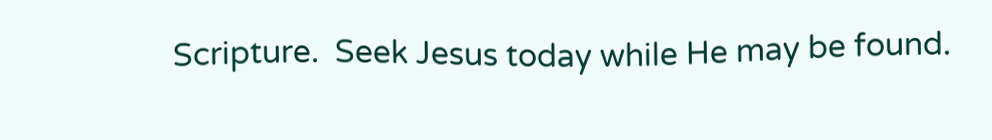Scripture.  Seek Jesus today while He may be found.